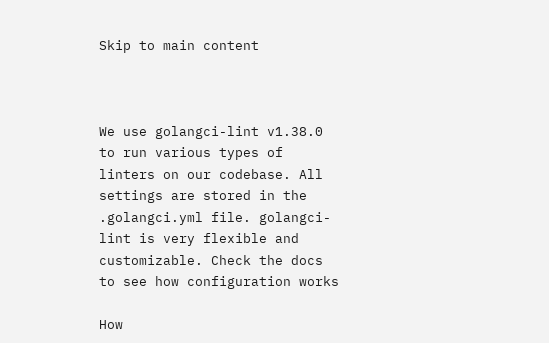Skip to main content



We use golangci-lint v1.38.0 to run various types of linters on our codebase. All settings are stored in the .golangci.yml file. golangci-lint is very flexible and customizable. Check the docs to see how configuration works

How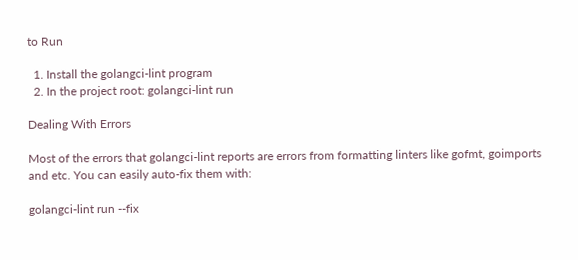to Run

  1. Install the golangci-lint program
  2. In the project root: golangci-lint run

Dealing With Errors

Most of the errors that golangci-lint reports are errors from formatting linters like gofmt, goimports and etc. You can easily auto-fix them with:

golangci-lint run --fix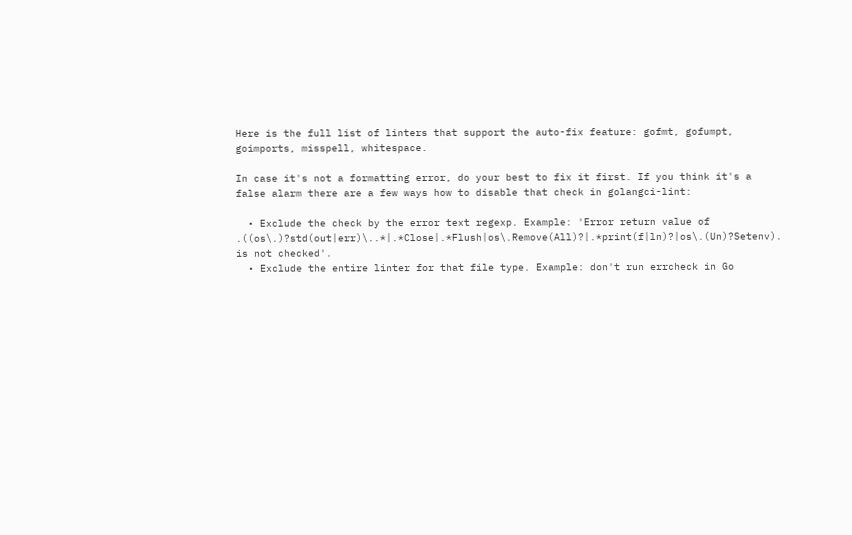Here is the full list of linters that support the auto-fix feature: gofmt, gofumpt, goimports, misspell, whitespace.

In case it's not a formatting error, do your best to fix it first. If you think it's a false alarm there are a few ways how to disable that check in golangci-lint:

  • Exclude the check by the error text regexp. Example: 'Error return value of .((os\.)?std(out|err)\..*|.*Close|.*Flush|os\.Remove(All)?|.*print(f|ln)?|os\.(Un)?Setenv). is not checked'.
  • Exclude the entire linter for that file type. Example: don't run errcheck in Go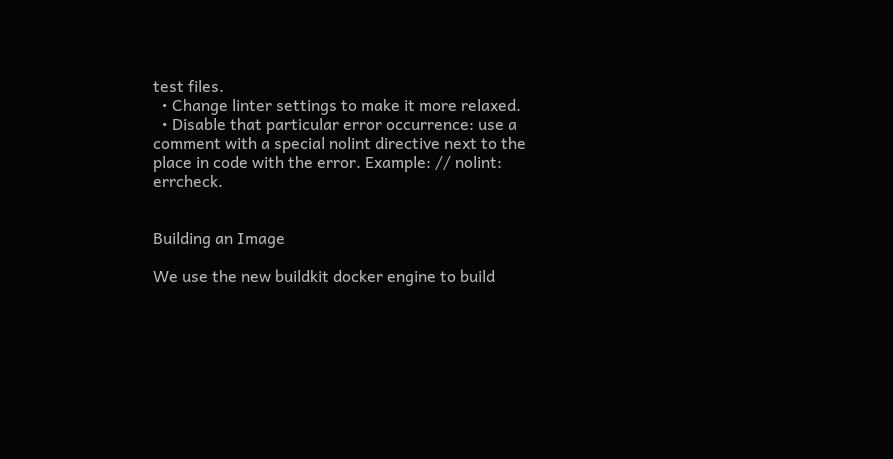test files.
  • Change linter settings to make it more relaxed.
  • Disable that particular error occurrence: use a comment with a special nolint directive next to the place in code with the error. Example: // nolint: errcheck.


Building an Image

We use the new buildkit docker engine to build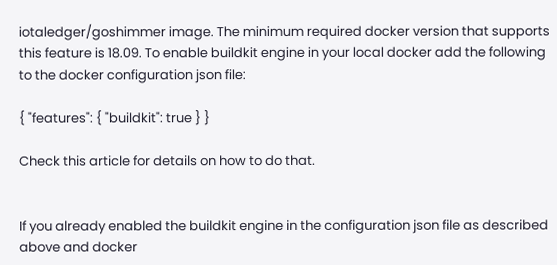iotaledger/goshimmer image. The minimum required docker version that supports this feature is 18.09. To enable buildkit engine in your local docker add the following to the docker configuration json file:

{ "features": { "buildkit": true } }

Check this article for details on how to do that.


If you already enabled the buildkit engine in the configuration json file as described above and docker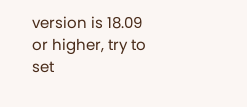version is 18.09 or higher, try to set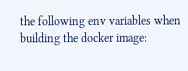the following env variables when building the docker image: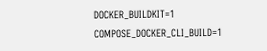DOCKER_BUILDKIT=1 COMPOSE_DOCKER_CLI_BUILD=1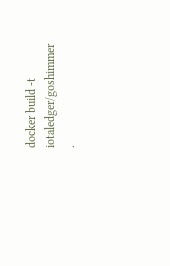docker build -t iotaledger/goshimmer .